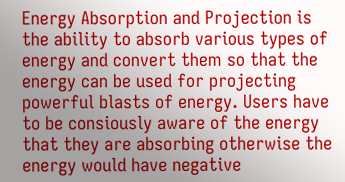Energy Absorption and Projection is the ability to absorb various types of energy and convert them so that the energy can be used for projecting powerful blasts of energy. Users have to be consiously aware of the energy that they are absorbing otherwise the energy would have negative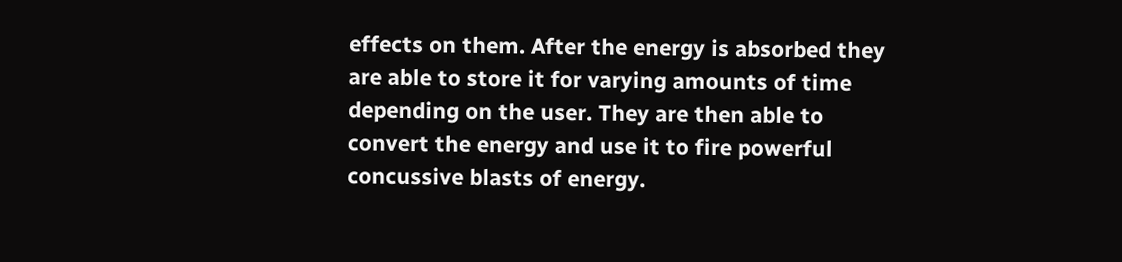effects on them. After the energy is absorbed they are able to store it for varying amounts of time depending on the user. They are then able to convert the energy and use it to fire powerful concussive blasts of energy.